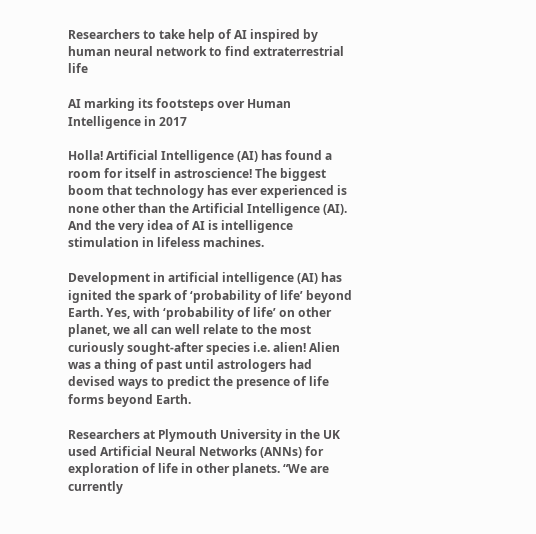Researchers to take help of AI inspired by human neural network to find extraterrestrial life

AI marking its footsteps over Human Intelligence in 2017

Holla! Artificial Intelligence (AI) has found a room for itself in astroscience! The biggest boom that technology has ever experienced is none other than the Artificial Intelligence (AI). And the very idea of AI is intelligence stimulation in lifeless machines.

Development in artificial intelligence (AI) has ignited the spark of ‘probability of life’ beyond Earth. Yes, with ‘probability of life’ on other planet, we all can well relate to the most curiously sought-after species i.e. alien! Alien was a thing of past until astrologers had devised ways to predict the presence of life forms beyond Earth.

Researchers at Plymouth University in the UK used Artificial Neural Networks (ANNs) for exploration of life in other planets. “We are currently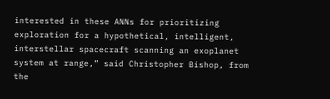interested in these ANNs for prioritizing exploration for a hypothetical, intelligent, interstellar spacecraft scanning an exoplanet system at range,” said Christopher Bishop, from the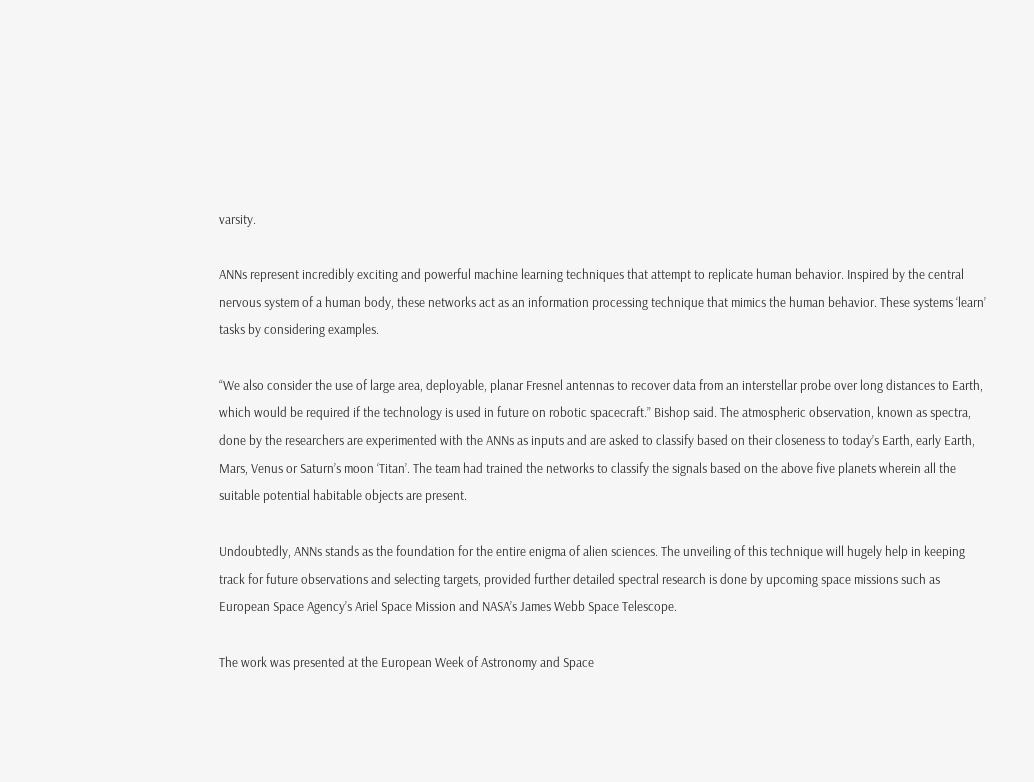varsity.

ANNs represent incredibly exciting and powerful machine learning techniques that attempt to replicate human behavior. Inspired by the central nervous system of a human body, these networks act as an information processing technique that mimics the human behavior. These systems ‘learn’ tasks by considering examples.

“We also consider the use of large area, deployable, planar Fresnel antennas to recover data from an interstellar probe over long distances to Earth, which would be required if the technology is used in future on robotic spacecraft.” Bishop said. The atmospheric observation, known as spectra, done by the researchers are experimented with the ANNs as inputs and are asked to classify based on their closeness to today’s Earth, early Earth, Mars, Venus or Saturn’s moon ‘Titan’. The team had trained the networks to classify the signals based on the above five planets wherein all the suitable potential habitable objects are present.

Undoubtedly, ANNs stands as the foundation for the entire enigma of alien sciences. The unveiling of this technique will hugely help in keeping track for future observations and selecting targets, provided further detailed spectral research is done by upcoming space missions such as European Space Agency’s Ariel Space Mission and NASA’s James Webb Space Telescope.

The work was presented at the European Week of Astronomy and Space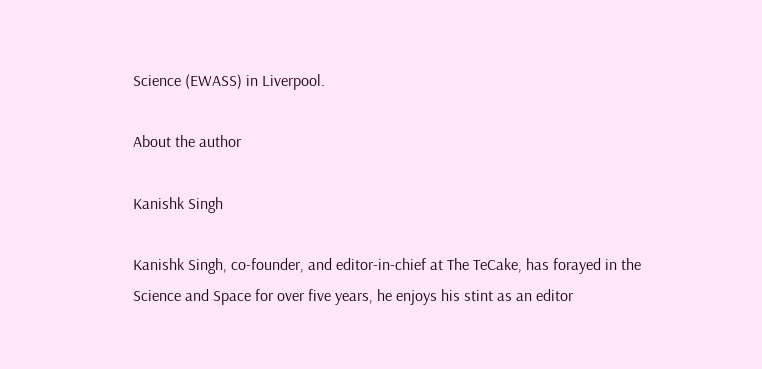Science (EWASS) in Liverpool.

About the author

Kanishk Singh

Kanishk Singh, co-founder, and editor-in-chief at The TeCake, has forayed in the Science and Space for over five years, he enjoys his stint as an editor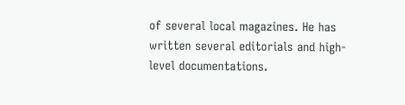of several local magazines. He has written several editorials and high-level documentations.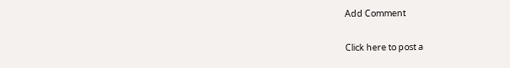Add Comment

Click here to post a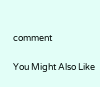comment

You Might Also Like